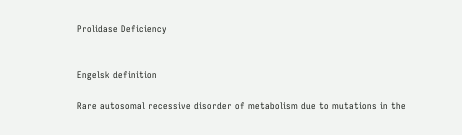Prolidase Deficiency


Engelsk definition

Rare autosomal recessive disorder of metabolism due to mutations in the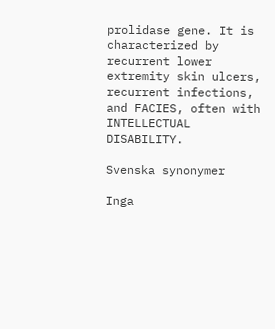prolidase gene. It is characterized by recurrent lower extremity skin ulcers, recurrent infections, and FACIES, often with INTELLECTUAL DISABILITY.

Svenska synonymer

Inga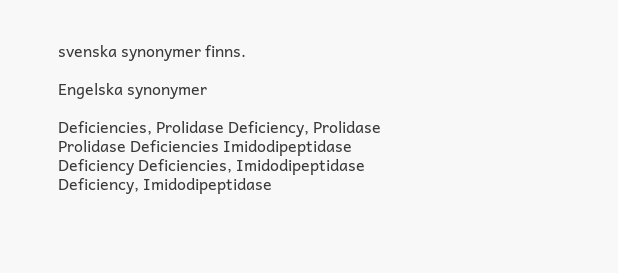svenska synonymer finns.

Engelska synonymer

Deficiencies, Prolidase Deficiency, Prolidase Prolidase Deficiencies Imidodipeptidase Deficiency Deficiencies, Imidodipeptidase Deficiency, Imidodipeptidase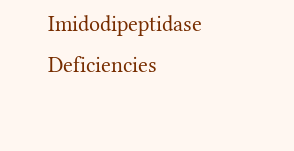Imidodipeptidase Deficiencies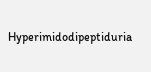Hyperimidodipeptiduria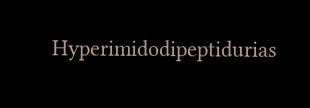Hyperimidodipeptidurias